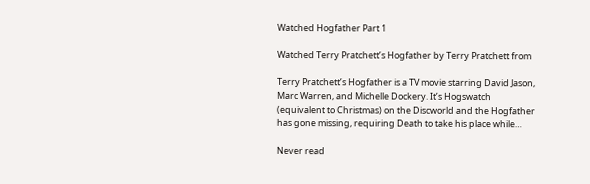Watched Hogfather Part 1

Watched Terry Pratchett’s Hogfather by Terry Pratchett from

Terry Pratchett’s Hogfather is a TV movie starring David Jason, Marc Warren, and Michelle Dockery. It’s Hogswatch (equivalent to Christmas) on the Discworld and the Hogfather has gone missing, requiring Death to take his place while…

Never read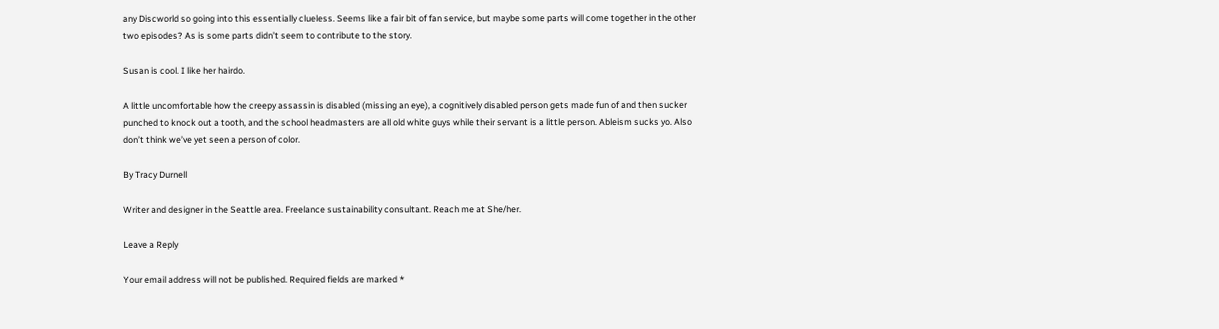any Discworld so going into this essentially clueless. Seems like a fair bit of fan service, but maybe some parts will come together in the other two episodes? As is some parts didn’t seem to contribute to the story.

Susan is cool. I like her hairdo.

A little uncomfortable how the creepy assassin is disabled (missing an eye), a cognitively disabled person gets made fun of and then sucker punched to knock out a tooth, and the school headmasters are all old white guys while their servant is a little person. Ableism sucks yo. Also don’t think we’ve yet seen a person of color.

By Tracy Durnell

Writer and designer in the Seattle area. Freelance sustainability consultant. Reach me at She/her.

Leave a Reply

Your email address will not be published. Required fields are marked *